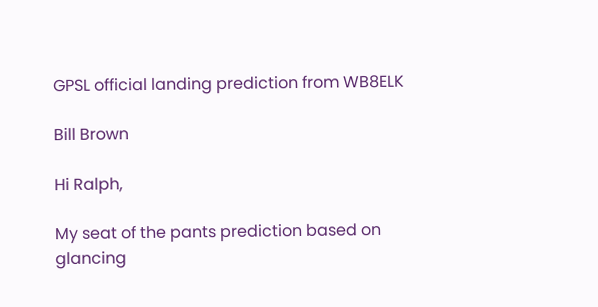GPSL official landing prediction from WB8ELK

Bill Brown

Hi Ralph,

My seat of the pants prediction based on glancing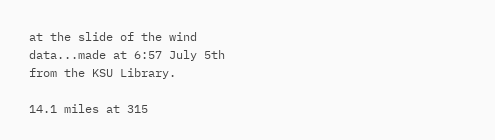at the slide of the wind data...made at 6:57 July 5th from the KSU Library.

14.1 miles at 315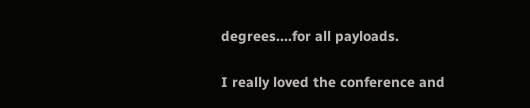degrees....for all payloads.

I really loved the conference and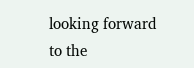looking forward to the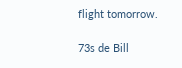flight tomorrow.

73s de Bill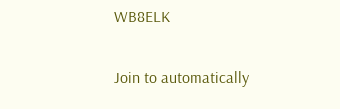WB8ELK

Join to automatically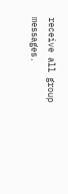receive all group messages.